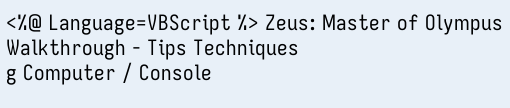<%@ Language=VBScript %> Zeus: Master of Olympus Walkthrough - Tips Techniques
g Computer / Console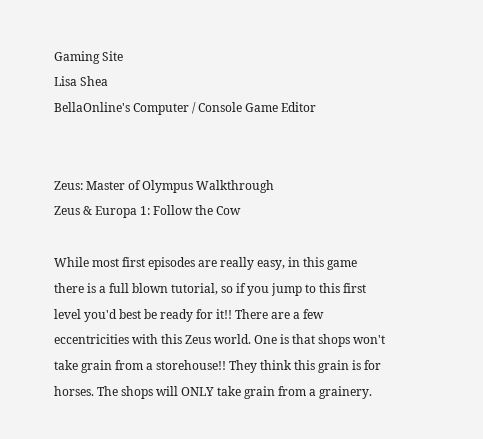Gaming Site
Lisa Shea
BellaOnline's Computer / Console Game Editor


Zeus: Master of Olympus Walkthrough
Zeus & Europa 1: Follow the Cow

While most first episodes are really easy, in this game there is a full blown tutorial, so if you jump to this first level you'd best be ready for it!! There are a few eccentricities with this Zeus world. One is that shops won't take grain from a storehouse!! They think this grain is for horses. The shops will ONLY take grain from a grainery.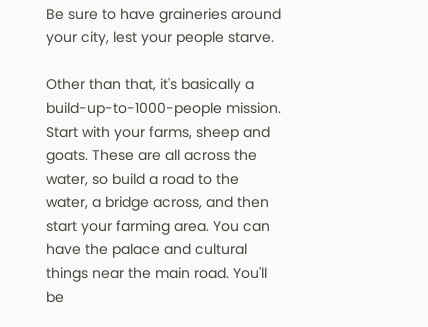Be sure to have graineries around your city, lest your people starve.

Other than that, it's basically a build-up-to-1000-people mission. Start with your farms, sheep and goats. These are all across the water, so build a road to the water, a bridge across, and then start your farming area. You can have the palace and cultural things near the main road. You'll be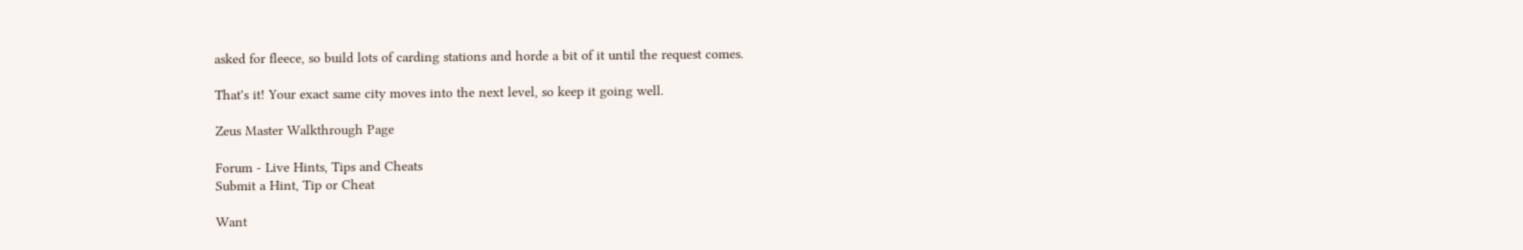asked for fleece, so build lots of carding stations and horde a bit of it until the request comes.

That's it! Your exact same city moves into the next level, so keep it going well.

Zeus Master Walkthrough Page

Forum - Live Hints, Tips and Cheats
Submit a Hint, Tip or Cheat

Want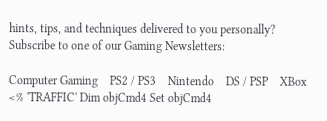hints, tips, and techniques delivered to you personally?
Subscribe to one of our Gaming Newsletters:

Computer Gaming    PS2 / PS3    Nintendo    DS / PSP    XBox
<% 'TRAFFIC' Dim objCmd4 Set objCmd4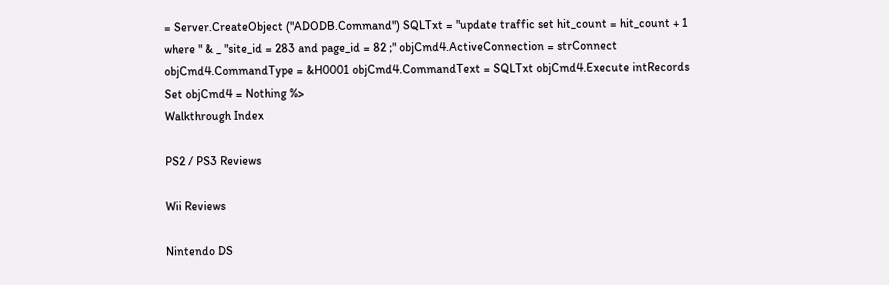= Server.CreateObject ("ADODB.Command") SQLTxt = "update traffic set hit_count = hit_count + 1 where " & _ "site_id = 283 and page_id = 82 ;" objCmd4.ActiveConnection = strConnect objCmd4.CommandType = &H0001 objCmd4.CommandText = SQLTxt objCmd4.Execute intRecords Set objCmd4 = Nothing %>
Walkthrough Index

PS2 / PS3 Reviews

Wii Reviews

Nintendo DS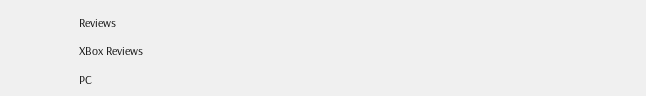Reviews

XBox Reviews

PC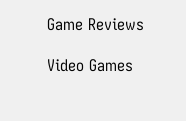Game Reviews

Video Games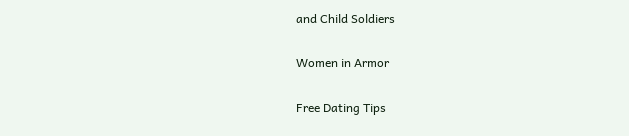and Child Soldiers

Women in Armor

Free Dating Tips